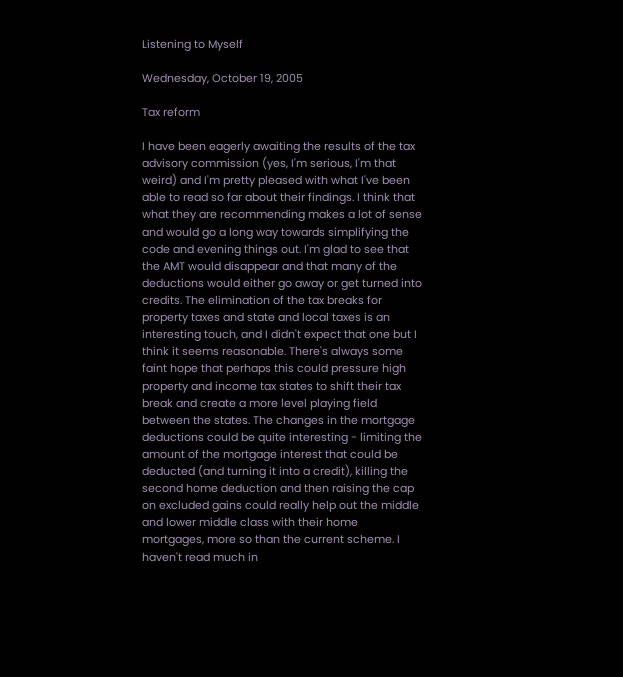Listening to Myself

Wednesday, October 19, 2005

Tax reform

I have been eagerly awaiting the results of the tax advisory commission (yes, I'm serious, I'm that weird) and I'm pretty pleased with what I've been able to read so far about their findings. I think that what they are recommending makes a lot of sense and would go a long way towards simplifying the code and evening things out. I'm glad to see that the AMT would disappear and that many of the deductions would either go away or get turned into credits. The elimination of the tax breaks for property taxes and state and local taxes is an interesting touch, and I didn't expect that one but I think it seems reasonable. There's always some faint hope that perhaps this could pressure high property and income tax states to shift their tax break and create a more level playing field between the states. The changes in the mortgage deductions could be quite interesting - limiting the amount of the mortgage interest that could be deducted (and turning it into a credit), killing the second home deduction and then raising the cap on excluded gains could really help out the middle and lower middle class with their home mortgages, more so than the current scheme. I haven't read much in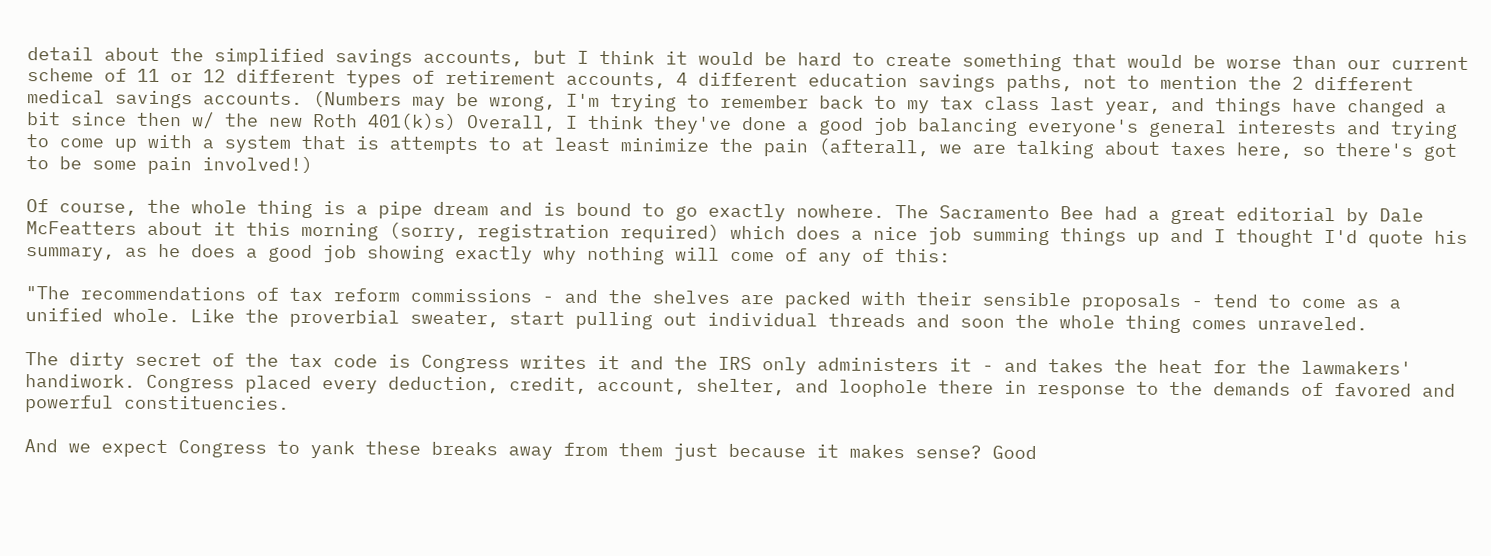detail about the simplified savings accounts, but I think it would be hard to create something that would be worse than our current scheme of 11 or 12 different types of retirement accounts, 4 different education savings paths, not to mention the 2 different medical savings accounts. (Numbers may be wrong, I'm trying to remember back to my tax class last year, and things have changed a bit since then w/ the new Roth 401(k)s) Overall, I think they've done a good job balancing everyone's general interests and trying to come up with a system that is attempts to at least minimize the pain (afterall, we are talking about taxes here, so there's got to be some pain involved!)

Of course, the whole thing is a pipe dream and is bound to go exactly nowhere. The Sacramento Bee had a great editorial by Dale McFeatters about it this morning (sorry, registration required) which does a nice job summing things up and I thought I'd quote his summary, as he does a good job showing exactly why nothing will come of any of this:

"The recommendations of tax reform commissions - and the shelves are packed with their sensible proposals - tend to come as a unified whole. Like the proverbial sweater, start pulling out individual threads and soon the whole thing comes unraveled.

The dirty secret of the tax code is Congress writes it and the IRS only administers it - and takes the heat for the lawmakers' handiwork. Congress placed every deduction, credit, account, shelter, and loophole there in response to the demands of favored and powerful constituencies.

And we expect Congress to yank these breaks away from them just because it makes sense? Good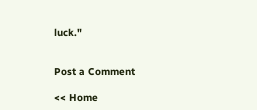luck."


Post a Comment

<< Home